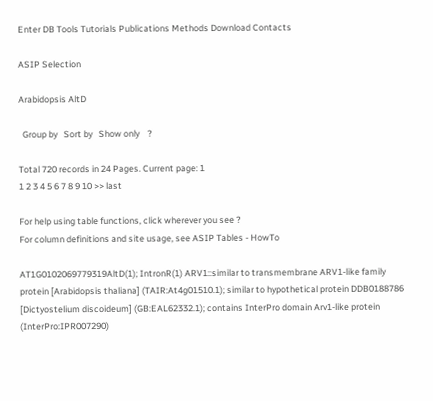Enter DB Tools Tutorials Publications Methods Download Contacts

ASIP Selection

Arabidopsis AltD

  Group by   Sort by   Show only    ?

Total 720 records in 24 Pages. Current page: 1
1 2 3 4 5 6 7 8 9 10 >> last

For help using table functions, click wherever you see ?
For column definitions and site usage, see ASIP Tables - HowTo

AT1G0102069779319AltD(1); IntronR(1) ARV1::similar to transmembrane ARV1-like family protein [Arabidopsis thaliana] (TAIR:At4g01510.1); similar to hypothetical protein DDB0188786 [Dictyostelium discoideum] (GB:EAL62332.1); contains InterPro domain Arv1-like protein (InterPro:IPR007290)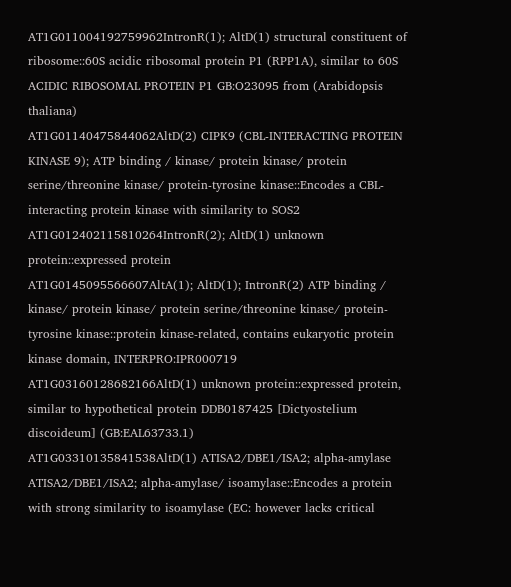AT1G011004192759962IntronR(1); AltD(1) structural constituent of ribosome::60S acidic ribosomal protein P1 (RPP1A), similar to 60S ACIDIC RIBOSOMAL PROTEIN P1 GB:O23095 from (Arabidopsis thaliana)
AT1G01140475844062AltD(2) CIPK9 (CBL-INTERACTING PROTEIN KINASE 9); ATP binding / kinase/ protein kinase/ protein serine/threonine kinase/ protein-tyrosine kinase::Encodes a CBL-interacting protein kinase with similarity to SOS2
AT1G012402115810264IntronR(2); AltD(1) unknown protein::expressed protein
AT1G0145095566607AltA(1); AltD(1); IntronR(2) ATP binding / kinase/ protein kinase/ protein serine/threonine kinase/ protein-tyrosine kinase::protein kinase-related, contains eukaryotic protein kinase domain, INTERPRO:IPR000719
AT1G03160128682166AltD(1) unknown protein::expressed protein, similar to hypothetical protein DDB0187425 [Dictyostelium discoideum] (GB:EAL63733.1)
AT1G03310135841538AltD(1) ATISA2/DBE1/ISA2; alpha-amylase ATISA2/DBE1/ISA2; alpha-amylase/ isoamylase::Encodes a protein with strong similarity to isoamylase (EC: however lacks critical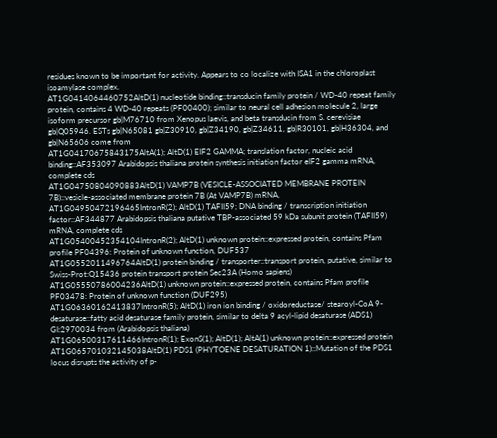residues known to be important for activity. Appears to co localize with ISA1 in the chloroplast isoamylase complex.
AT1G0414064460752AltD(1) nucleotide binding::transducin family protein / WD-40 repeat family protein, contains 4 WD-40 repeats (PF00400); similar to neural cell adhesion molecule 2, large isoform precursor gb|M76710 from Xenopus laevis, and beta transducin from S. cerevisiae gb|Q05946. ESTs gb|N65081 gb|Z30910, gb|Z34190, gb|Z34611, gb|R30101, gb|H36304, and gb|N65606 come from
AT1G04170675843175AltA(1); AltD(1) EIF2 GAMMA; translation factor, nucleic acid binding::AF353097 Arabidopsis thaliana protein synthesis initiation factor eIF2 gamma mRNA, complete cds
AT1G04750804090883AltD(1) VAMP7B (VESICLE-ASSOCIATED MEMBRANE PROTEIN 7B)::vesicle-associated membrane protein 7B (At VAMP7B) mRNA,
AT1G04950472196465IntronR(2); AltD(1) TAFII59; DNA binding / transcription initiation factor::AF344877 Arabidopsis thaliana putative TBP-associated 59 kDa subunit protein (TAFII59) mRNA, complete cds
AT1G05400452354104IntronR(2); AltD(1) unknown protein::expressed protein, contains Pfam profile PF04396: Protein of unknown function, DUF537
AT1G0552011496764AltD(1) protein binding / transporter::transport protein, putative, similar to Swiss-Prot:Q15436 protein transport protein Sec23A (Homo sapiens)
AT1G05550786004236AltD(1) unknown protein::expressed protein, contains Pfam profile PF03478: Protein of unknown function (DUF295)
AT1G06360162413837IntronR(5); AltD(1) iron ion binding / oxidoreductase/ stearoyl-CoA 9-desaturase::fatty acid desaturase family protein, similar to delta 9 acyl-lipid desaturase (ADS1) GI:2970034 from (Arabidopsis thaliana)
AT1G06500317611466IntronR(1); ExonS(1); AltD(1); AltA(1) unknown protein::expressed protein
AT1G065701032145038AltD(1) PDS1 (PHYTOENE DESATURATION 1)::Mutation of the PDS1 locus disrupts the activity of p-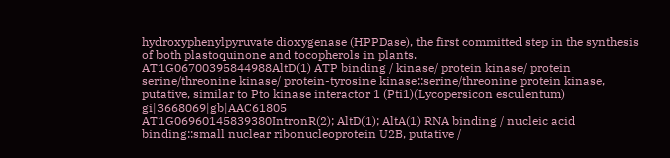hydroxyphenylpyruvate dioxygenase (HPPDase), the first committed step in the synthesis of both plastoquinone and tocopherols in plants.
AT1G06700395844988AltD(1) ATP binding / kinase/ protein kinase/ protein serine/threonine kinase/ protein-tyrosine kinase::serine/threonine protein kinase, putative, similar to Pto kinase interactor 1 (Pti1)(Lycopersicon esculentum) gi|3668069|gb|AAC61805
AT1G06960145839380IntronR(2); AltD(1); AltA(1) RNA binding / nucleic acid binding::small nuclear ribonucleoprotein U2B, putative /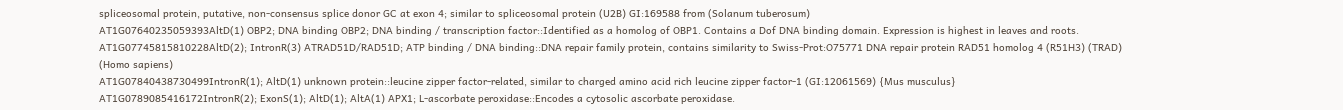spliceosomal protein, putative, non-consensus splice donor GC at exon 4; similar to spliceosomal protein (U2B) GI:169588 from (Solanum tuberosum)
AT1G07640235059393AltD(1) OBP2; DNA binding OBP2; DNA binding / transcription factor::Identified as a homolog of OBP1. Contains a Dof DNA binding domain. Expression is highest in leaves and roots.
AT1G07745815810228AltD(2); IntronR(3) ATRAD51D/RAD51D; ATP binding / DNA binding::DNA repair family protein, contains similarity to Swiss-Prot:O75771 DNA repair protein RAD51 homolog 4 (R51H3) (TRAD) (Homo sapiens)
AT1G07840438730499IntronR(1); AltD(1) unknown protein::leucine zipper factor-related, similar to charged amino acid rich leucine zipper factor-1 (GI:12061569) {Mus musculus}
AT1G0789085416172IntronR(2); ExonS(1); AltD(1); AltA(1) APX1; L-ascorbate peroxidase::Encodes a cytosolic ascorbate peroxidase.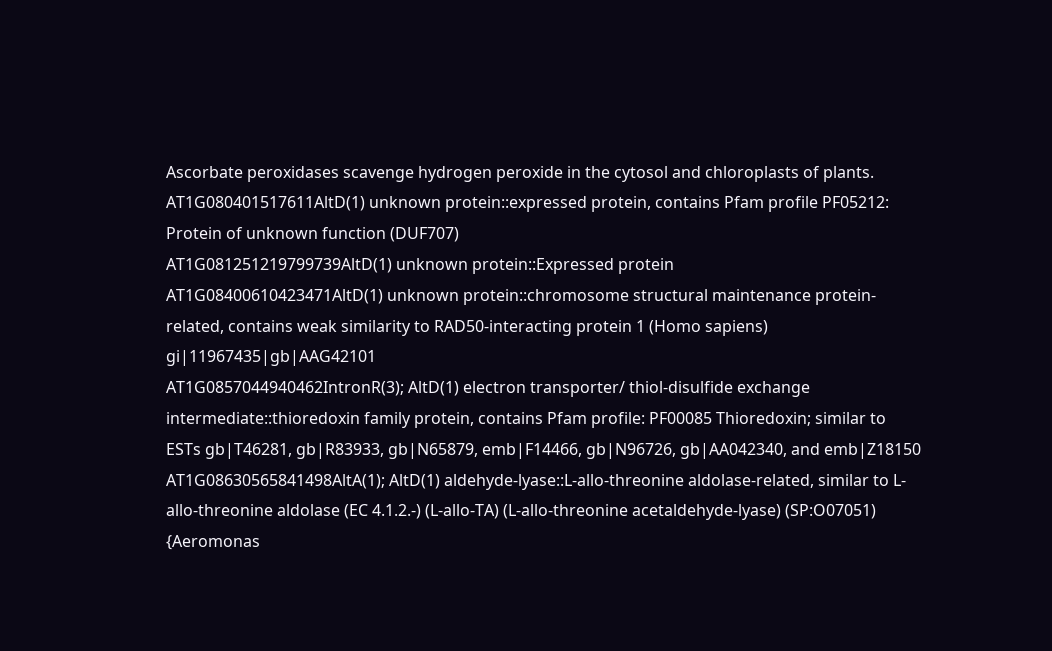Ascorbate peroxidases scavenge hydrogen peroxide in the cytosol and chloroplasts of plants.
AT1G080401517611AltD(1) unknown protein::expressed protein, contains Pfam profile PF05212: Protein of unknown function (DUF707)
AT1G081251219799739AltD(1) unknown protein::Expressed protein
AT1G08400610423471AltD(1) unknown protein::chromosome structural maintenance protein-related, contains weak similarity to RAD50-interacting protein 1 (Homo sapiens) gi|11967435|gb|AAG42101
AT1G0857044940462IntronR(3); AltD(1) electron transporter/ thiol-disulfide exchange intermediate::thioredoxin family protein, contains Pfam profile: PF00085 Thioredoxin; similar to ESTs gb|T46281, gb|R83933, gb|N65879, emb|F14466, gb|N96726, gb|AA042340, and emb|Z18150
AT1G08630565841498AltA(1); AltD(1) aldehyde-lyase::L-allo-threonine aldolase-related, similar to L-allo-threonine aldolase (EC 4.1.2.-) (L-allo-TA) (L-allo-threonine acetaldehyde-lyase) (SP:O07051) {Aeromonas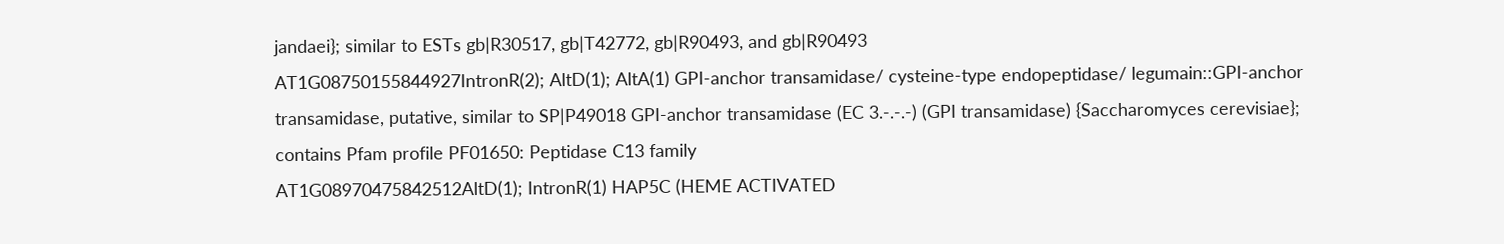jandaei}; similar to ESTs gb|R30517, gb|T42772, gb|R90493, and gb|R90493
AT1G08750155844927IntronR(2); AltD(1); AltA(1) GPI-anchor transamidase/ cysteine-type endopeptidase/ legumain::GPI-anchor transamidase, putative, similar to SP|P49018 GPI-anchor transamidase (EC 3.-.-.-) (GPI transamidase) {Saccharomyces cerevisiae}; contains Pfam profile PF01650: Peptidase C13 family
AT1G08970475842512AltD(1); IntronR(1) HAP5C (HEME ACTIVATED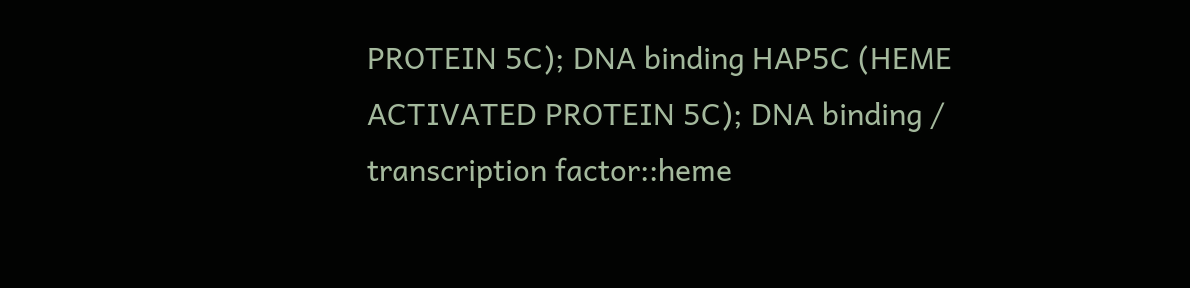PROTEIN 5C); DNA binding HAP5C (HEME ACTIVATED PROTEIN 5C); DNA binding / transcription factor::heme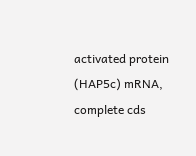activated protein (HAP5c) mRNA, complete cds